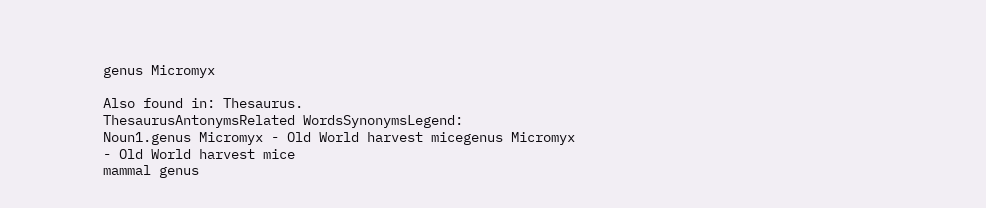genus Micromyx

Also found in: Thesaurus.
ThesaurusAntonymsRelated WordsSynonymsLegend:
Noun1.genus Micromyx - Old World harvest micegenus Micromyx - Old World harvest mice
mammal genus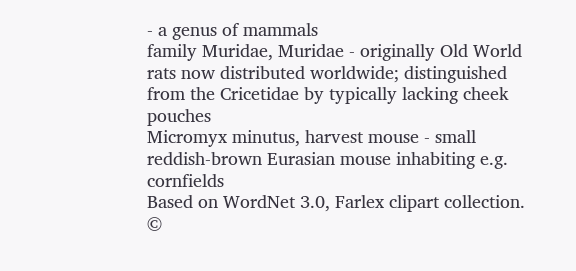- a genus of mammals
family Muridae, Muridae - originally Old World rats now distributed worldwide; distinguished from the Cricetidae by typically lacking cheek pouches
Micromyx minutus, harvest mouse - small reddish-brown Eurasian mouse inhabiting e.g. cornfields
Based on WordNet 3.0, Farlex clipart collection. ©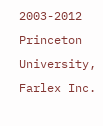2003-2012 Princeton University, Farlex Inc.